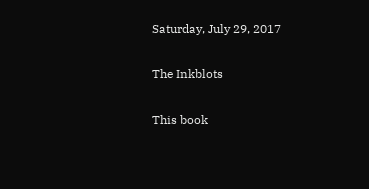Saturday, July 29, 2017

The Inkblots

This book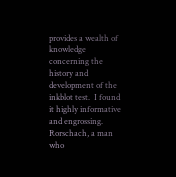provides a wealth of knowledge concerning the history and development of the inkblot test.  I found it highly informative and engrossing.   Rorschach, a man who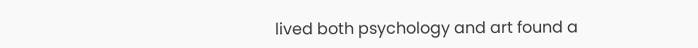lived both psychology and art found a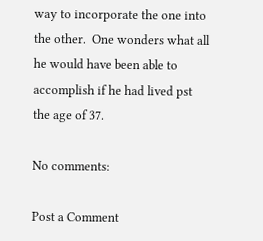way to incorporate the one into the other.  One wonders what all he would have been able to accomplish if he had lived pst the age of 37.

No comments:

Post a Comment